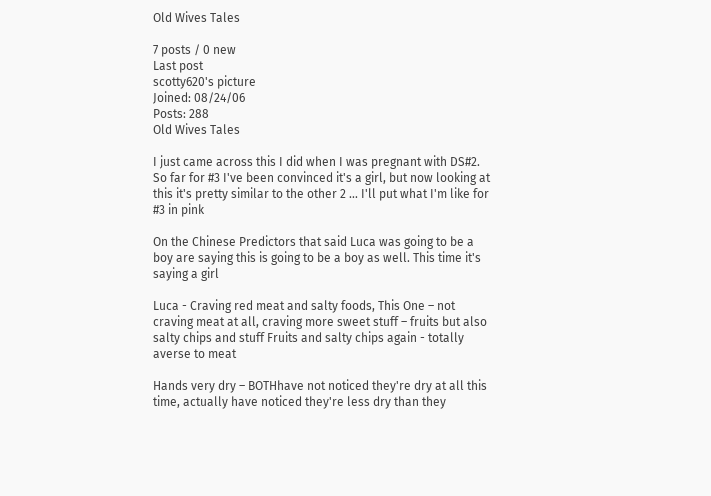Old Wives Tales

7 posts / 0 new
Last post
scotty620's picture
Joined: 08/24/06
Posts: 288
Old Wives Tales

I just came across this I did when I was pregnant with DS#2. So far for #3 I've been convinced it's a girl, but now looking at this it's pretty similar to the other 2 ... I'll put what I'm like for #3 in pink

On the Chinese Predictors that said Luca was going to be a boy are saying this is going to be a boy as well. This time it's saying a girl

Luca - Craving red meat and salty foods, This One – not craving meat at all, craving more sweet stuff – fruits but also salty chips and stuff Fruits and salty chips again - totally averse to meat

Hands very dry – BOTHhave not noticed they're dry at all this time, actually have noticed they're less dry than they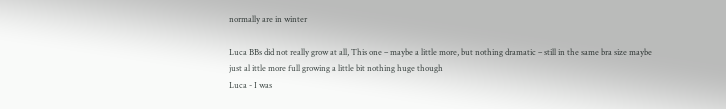normally are in winter

Luca BBs did not really grow at all, This one – maybe a little more, but nothing dramatic – still in the same bra size maybe just al ittle more full growing a little bit nothing huge though
Luca - I was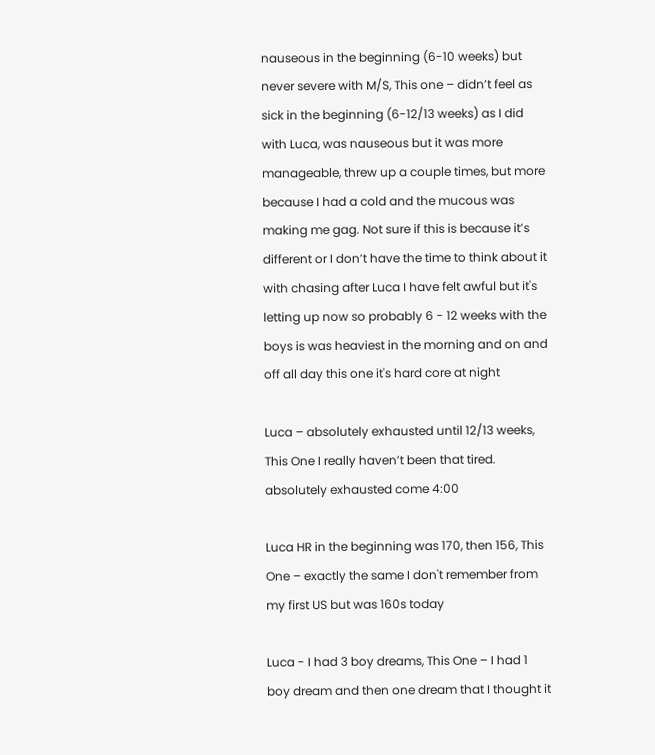nauseous in the beginning (6-10 weeks) but never severe with M/S, This one – didn’t feel as sick in the beginning (6-12/13 weeks) as I did with Luca, was nauseous but it was more manageable, threw up a couple times, but more because I had a cold and the mucous was making me gag. Not sure if this is because it’s different or I don’t have the time to think about it with chasing after Luca I have felt awful but it's letting up now so probably 6 - 12 weeks with the boys is was heaviest in the morning and on and off all day this one it's hard core at night

Luca – absolutely exhausted until 12/13 weeks, This One I really haven’t been that tired. absolutely exhausted come 4:00

Luca HR in the beginning was 170, then 156, This One – exactly the same I don't remember from my first US but was 160s today

Luca - I had 3 boy dreams, This One – I had 1 boy dream and then one dream that I thought it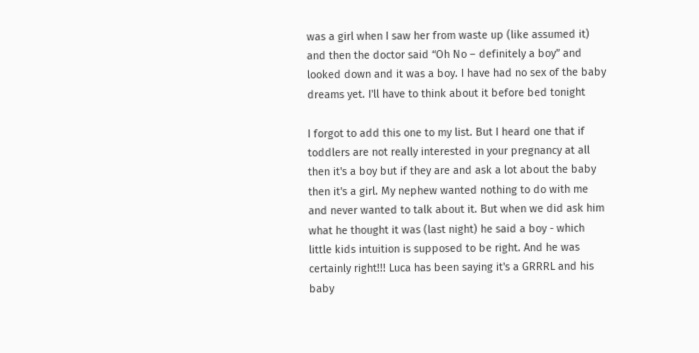was a girl when I saw her from waste up (like assumed it) and then the doctor said “Oh No – definitely a boy” and looked down and it was a boy. I have had no sex of the baby dreams yet. I'll have to think about it before bed tonight

I forgot to add this one to my list. But I heard one that if toddlers are not really interested in your pregnancy at all then it's a boy but if they are and ask a lot about the baby then it's a girl. My nephew wanted nothing to do with me and never wanted to talk about it. But when we did ask him what he thought it was (last night) he said a boy - which little kids intuition is supposed to be right. And he was certainly right!!! Luca has been saying it's a GRRRL and his baby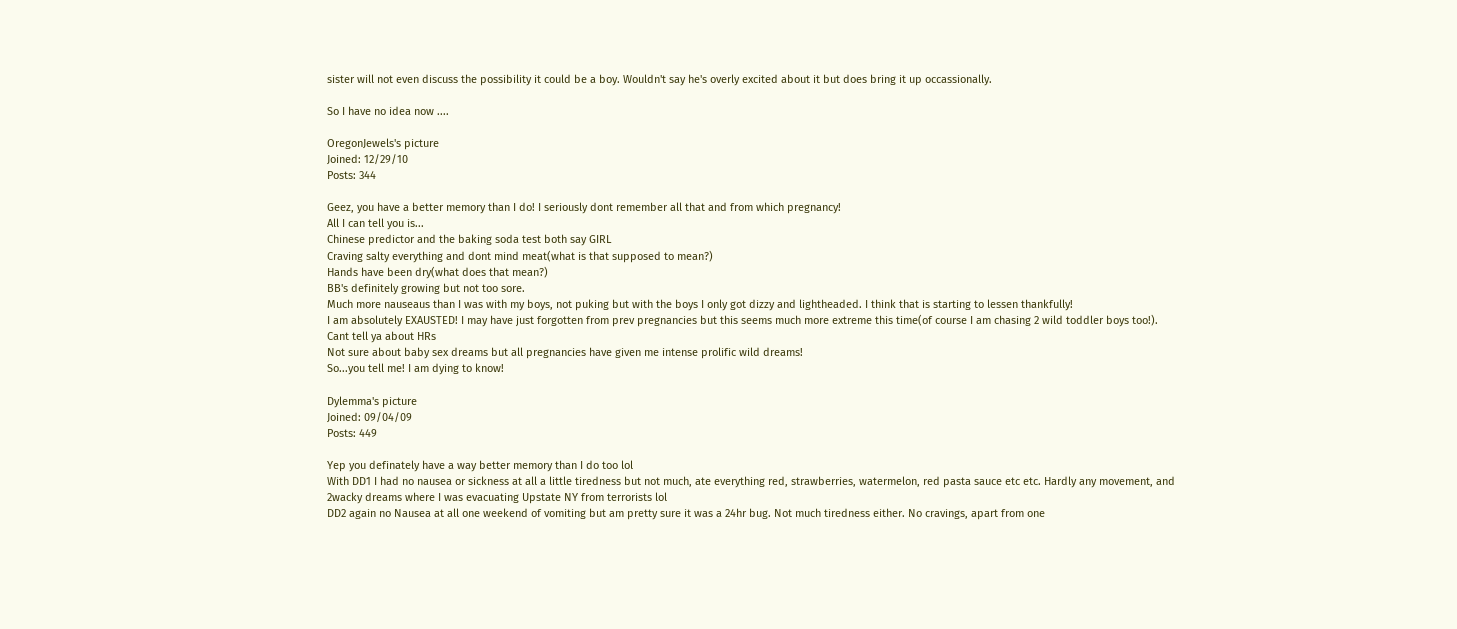sister will not even discuss the possibility it could be a boy. Wouldn't say he's overly excited about it but does bring it up occassionally.

So I have no idea now ....

OregonJewels's picture
Joined: 12/29/10
Posts: 344

Geez, you have a better memory than I do! I seriously dont remember all that and from which pregnancy!
All I can tell you is...
Chinese predictor and the baking soda test both say GIRL
Craving salty everything and dont mind meat(what is that supposed to mean?)
Hands have been dry(what does that mean?)
BB's definitely growing but not too sore.
Much more nauseaus than I was with my boys, not puking but with the boys I only got dizzy and lightheaded. I think that is starting to lessen thankfully!
I am absolutely EXAUSTED! I may have just forgotten from prev pregnancies but this seems much more extreme this time(of course I am chasing 2 wild toddler boys too!).
Cant tell ya about HRs
Not sure about baby sex dreams but all pregnancies have given me intense prolific wild dreams!
So...you tell me! I am dying to know!

Dylemma's picture
Joined: 09/04/09
Posts: 449

Yep you definately have a way better memory than I do too lol
With DD1 I had no nausea or sickness at all a little tiredness but not much, ate everything red, strawberries, watermelon, red pasta sauce etc etc. Hardly any movement, and 2wacky dreams where I was evacuating Upstate NY from terrorists lol
DD2 again no Nausea at all one weekend of vomiting but am pretty sure it was a 24hr bug. Not much tiredness either. No cravings, apart from one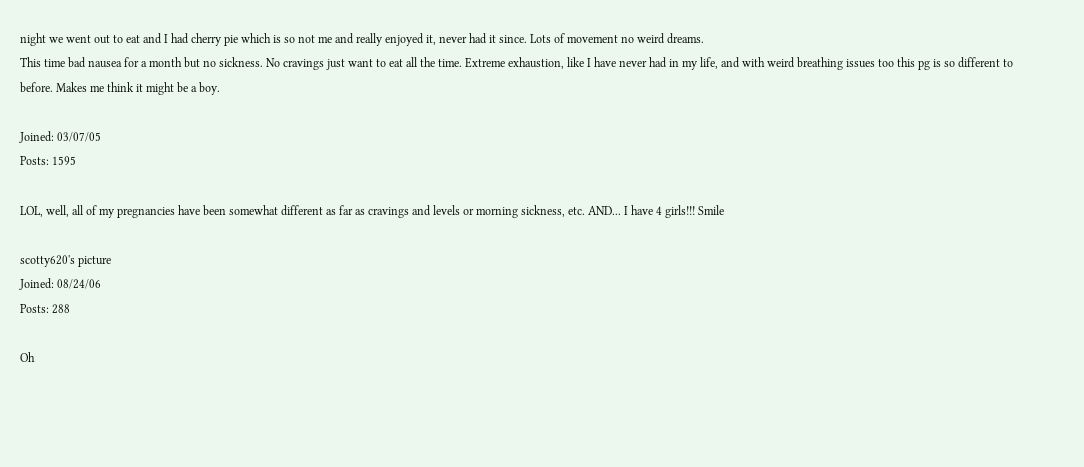night we went out to eat and I had cherry pie which is so not me and really enjoyed it, never had it since. Lots of movement no weird dreams.
This time bad nausea for a month but no sickness. No cravings just want to eat all the time. Extreme exhaustion, like I have never had in my life, and with weird breathing issues too this pg is so different to before. Makes me think it might be a boy.

Joined: 03/07/05
Posts: 1595

LOL, well, all of my pregnancies have been somewhat different as far as cravings and levels or morning sickness, etc. AND... I have 4 girls!!! Smile

scotty620's picture
Joined: 08/24/06
Posts: 288

Oh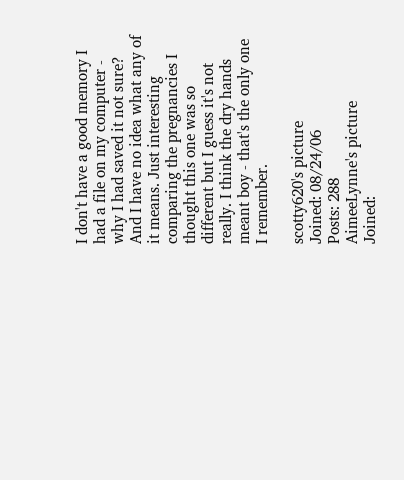I don't have a good memory I had a file on my computer - why I had saved it not sure? And I have no idea what any of it means. Just interesting comparing the pregnancies I thought this one was so different but I guess it's not really. I think the dry hands meant boy - that's the only one I remember.

scotty620's picture
Joined: 08/24/06
Posts: 288
AimeeLynne's picture
Joined: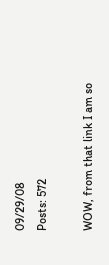09/29/08
Posts: 572

WOW, from that link I am so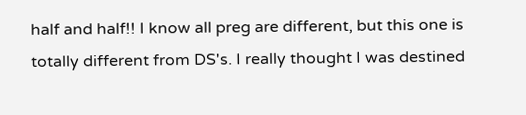half and half!! I know all preg are different, but this one is totally different from DS's. I really thought I was destined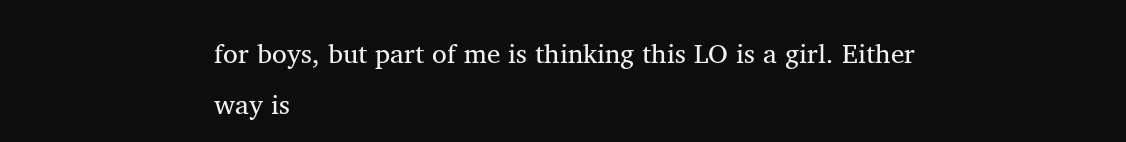for boys, but part of me is thinking this LO is a girl. Either way is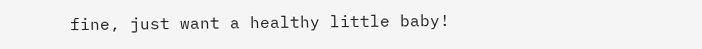fine, just want a healthy little baby!